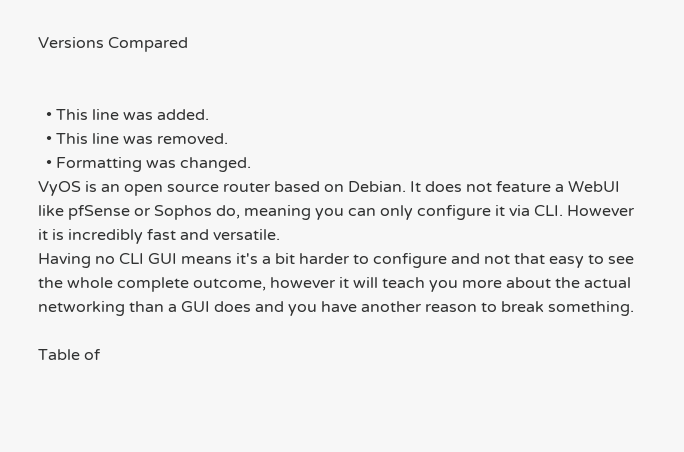Versions Compared


  • This line was added.
  • This line was removed.
  • Formatting was changed.
VyOS is an open source router based on Debian. It does not feature a WebUI like pfSense or Sophos do, meaning you can only configure it via CLI. However it is incredibly fast and versatile.
Having no CLI GUI means it's a bit harder to configure and not that easy to see the whole complete outcome, however it will teach you more about the actual networking than a GUI does and you have another reason to break something.

Table of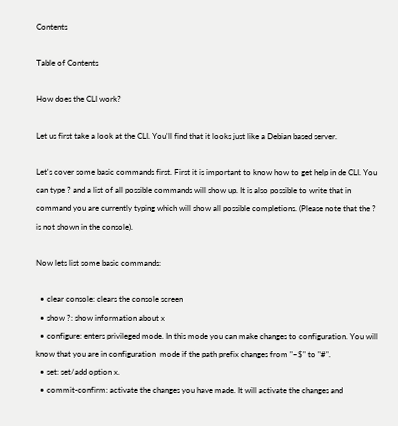Contents

Table of Contents

How does the CLI work?

Let us first take a look at the CLI. You'll find that it looks just like a Debian based server.

Let's cover some basic commands first. First it is important to know how to get help in de CLI. You can type ? and a list of all possible commands will show up. It is also possible to write that in command you are currently typing which will show all possible completions. (Please note that the ? is not shown in the console).

Now lets list some basic commands:

  • clear console: clears the console screen
  • show ?: show information about x
  • configure: enters privileged mode. In this mode you can make changes to configuration. You will know that you are in configuration  mode if the path prefix changes from "~$" to "#".
  • set: set/add option x.
  • commit-confirm: activate the changes you have made. It will activate the changes and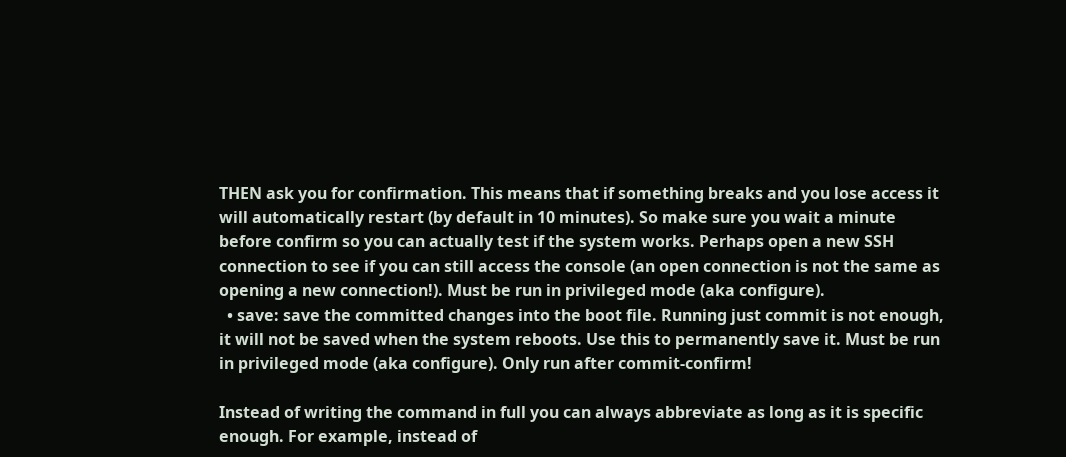THEN ask you for confirmation. This means that if something breaks and you lose access it will automatically restart (by default in 10 minutes). So make sure you wait a minute before confirm so you can actually test if the system works. Perhaps open a new SSH connection to see if you can still access the console (an open connection is not the same as opening a new connection!). Must be run in privileged mode (aka configure).
  • save: save the committed changes into the boot file. Running just commit is not enough, it will not be saved when the system reboots. Use this to permanently save it. Must be run in privileged mode (aka configure). Only run after commit-confirm!

Instead of writing the command in full you can always abbreviate as long as it is specific enough. For example, instead of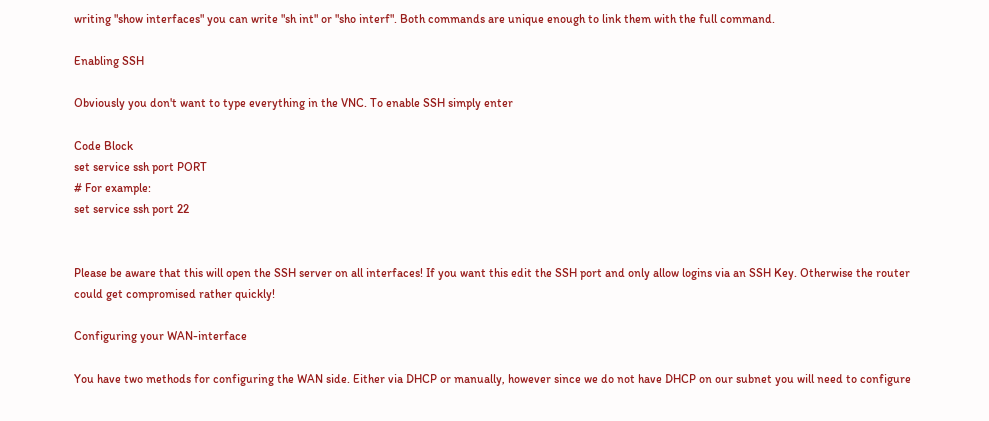writing "show interfaces" you can write "sh int" or "sho interf". Both commands are unique enough to link them with the full command.

Enabling SSH

Obviously you don't want to type everything in the VNC. To enable SSH simply enter

Code Block
set service ssh port PORT
# For example:
set service ssh port 22


Please be aware that this will open the SSH server on all interfaces! If you want this edit the SSH port and only allow logins via an SSH Key. Otherwise the router could get compromised rather quickly!

Configuring your WAN-interface

You have two methods for configuring the WAN side. Either via DHCP or manually, however since we do not have DHCP on our subnet you will need to configure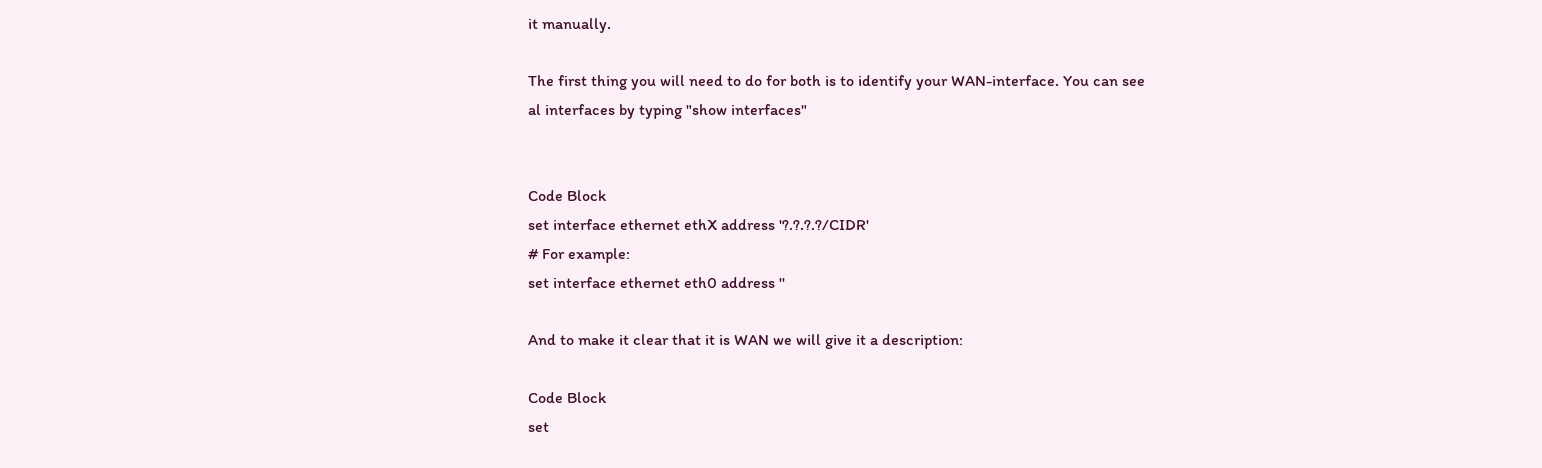it manually.

The first thing you will need to do for both is to identify your WAN-interface. You can see al interfaces by typing "show interfaces"


Code Block
set interface ethernet ethX address '?.?.?.?/CIDR'
# For example:
set interface ethernet eth0 address ''

And to make it clear that it is WAN we will give it a description:

Code Block
set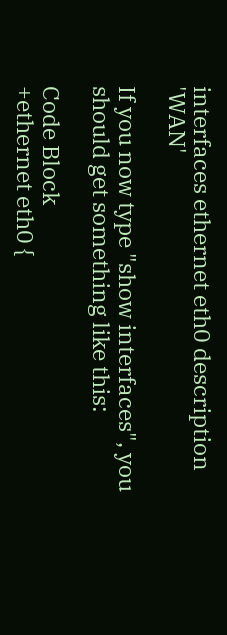interfaces ethernet eth0 description 'WAN'

If you now type "show interfaces", you should get something like this:

Code Block
+ethernet eth0 {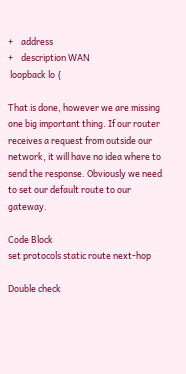+    address
+    description WAN
 loopback lo {

That is done, however we are missing one big important thing. If our router receives a request from outside our network, it will have no idea where to send the response. Obviously we need to set our default route to our gateway.

Code Block
set protocols static route next-hop

Double check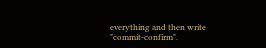everything and then write "commit-confirm".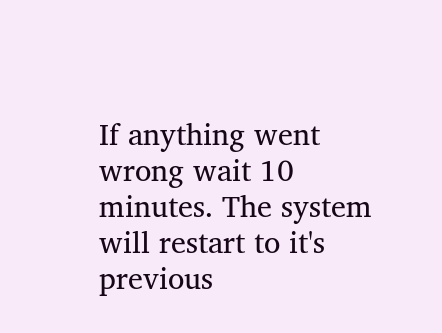If anything went wrong wait 10 minutes. The system will restart to it's previous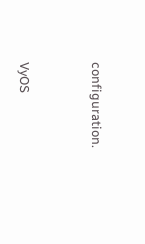configuration.


VyOS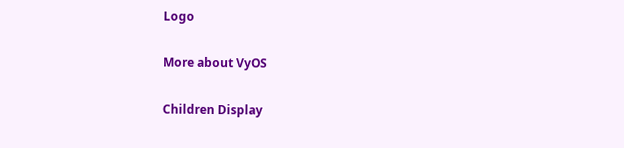Logo

More about VyOS

Children Display